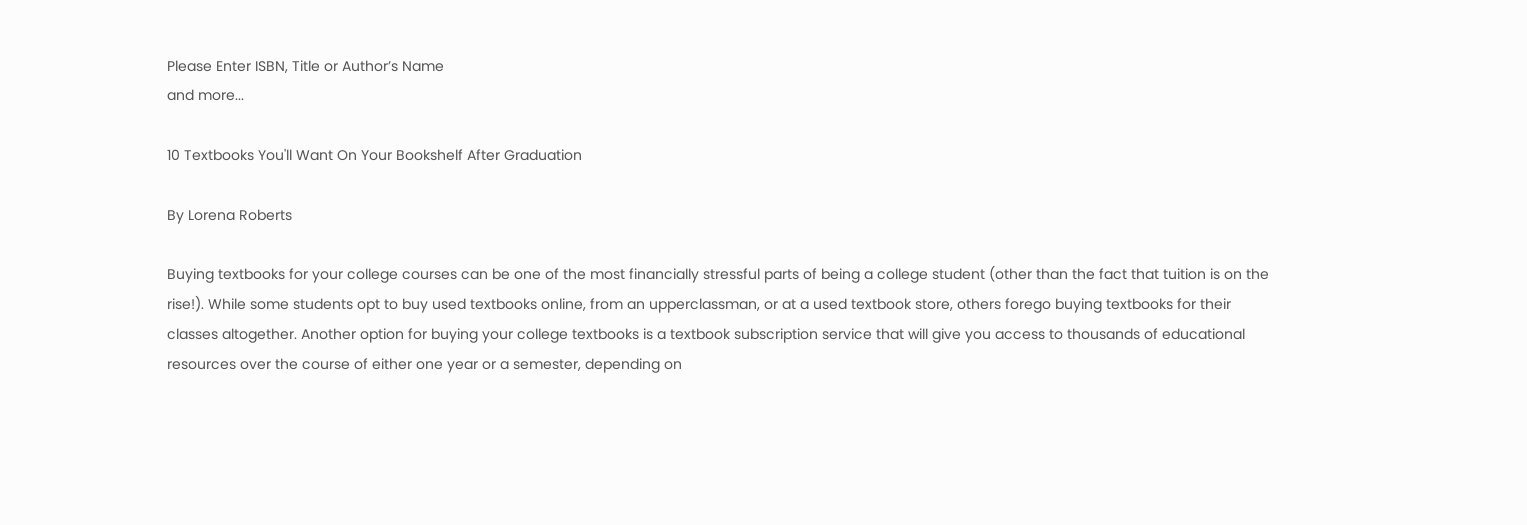Please Enter ISBN, Title or Author’s Name
and more...

10 Textbooks You'll Want On Your Bookshelf After Graduation

By Lorena Roberts

Buying textbooks for your college courses can be one of the most financially stressful parts of being a college student (other than the fact that tuition is on the rise!). While some students opt to buy used textbooks online, from an upperclassman, or at a used textbook store, others forego buying textbooks for their classes altogether. Another option for buying your college textbooks is a textbook subscription service that will give you access to thousands of educational resources over the course of either one year or a semester, depending on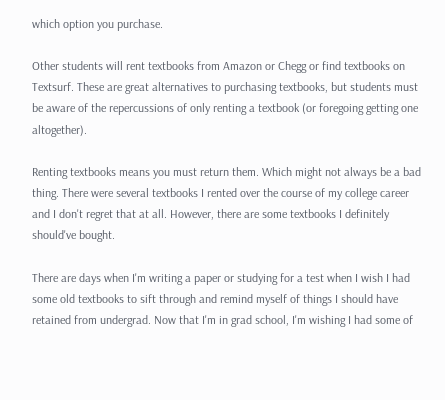which option you purchase.

Other students will rent textbooks from Amazon or Chegg or find textbooks on Textsurf. These are great alternatives to purchasing textbooks, but students must be aware of the repercussions of only renting a textbook (or foregoing getting one altogether).

Renting textbooks means you must return them. Which might not always be a bad thing. There were several textbooks I rented over the course of my college career and I don't regret that at all. However, there are some textbooks I definitely should've bought.

There are days when I'm writing a paper or studying for a test when I wish I had some old textbooks to sift through and remind myself of things I should have retained from undergrad. Now that I'm in grad school, I'm wishing I had some of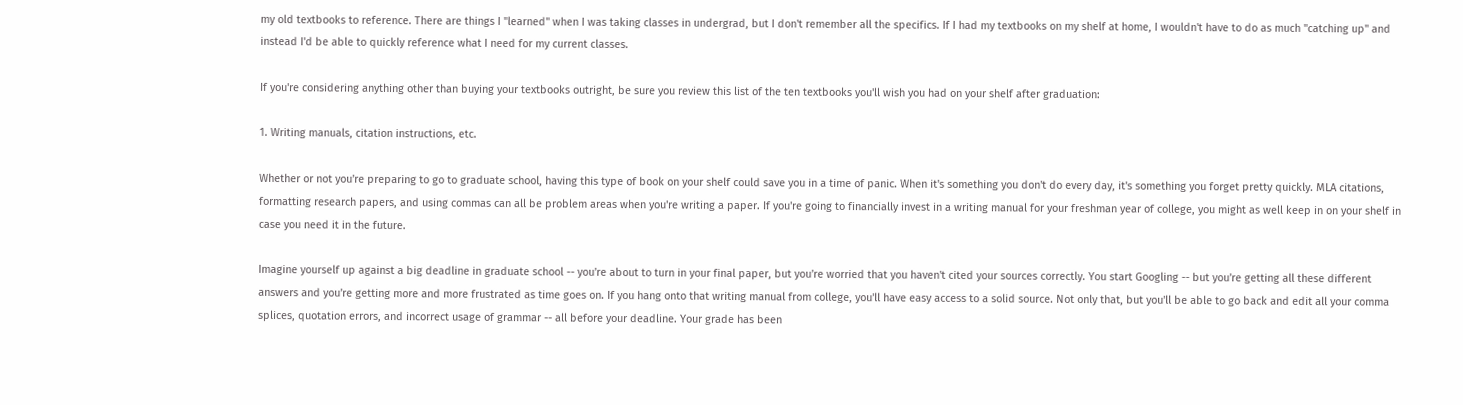my old textbooks to reference. There are things I "learned" when I was taking classes in undergrad, but I don't remember all the specifics. If I had my textbooks on my shelf at home, I wouldn't have to do as much "catching up" and instead I'd be able to quickly reference what I need for my current classes.

If you're considering anything other than buying your textbooks outright, be sure you review this list of the ten textbooks you'll wish you had on your shelf after graduation:

1. Writing manuals, citation instructions, etc.

Whether or not you're preparing to go to graduate school, having this type of book on your shelf could save you in a time of panic. When it's something you don't do every day, it's something you forget pretty quickly. MLA citations, formatting research papers, and using commas can all be problem areas when you're writing a paper. If you're going to financially invest in a writing manual for your freshman year of college, you might as well keep in on your shelf in case you need it in the future.

Imagine yourself up against a big deadline in graduate school -- you're about to turn in your final paper, but you're worried that you haven't cited your sources correctly. You start Googling -- but you're getting all these different answers and you're getting more and more frustrated as time goes on. If you hang onto that writing manual from college, you'll have easy access to a solid source. Not only that, but you'll be able to go back and edit all your comma splices, quotation errors, and incorrect usage of grammar -- all before your deadline. Your grade has been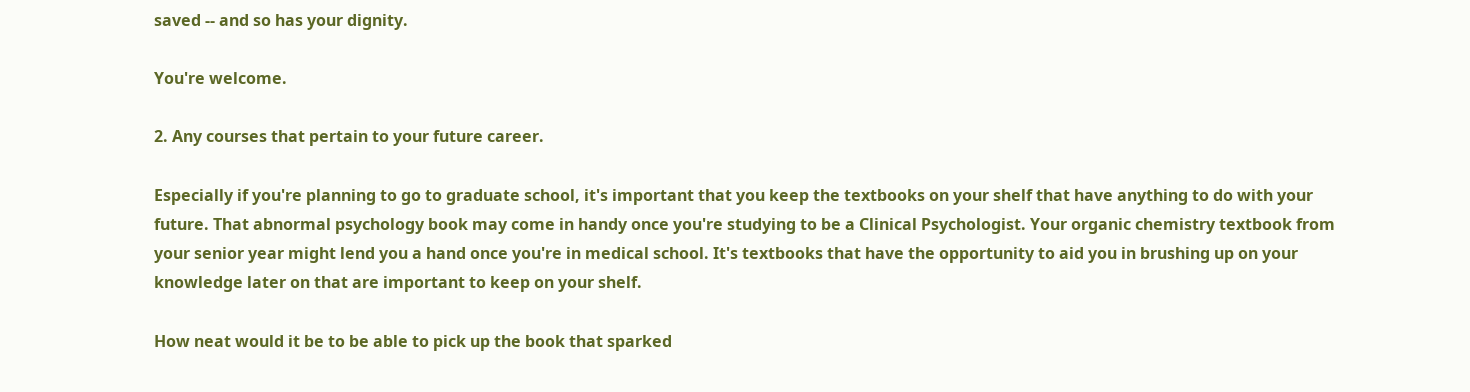saved -- and so has your dignity.

You're welcome.

2. Any courses that pertain to your future career.

Especially if you're planning to go to graduate school, it's important that you keep the textbooks on your shelf that have anything to do with your future. That abnormal psychology book may come in handy once you're studying to be a Clinical Psychologist. Your organic chemistry textbook from your senior year might lend you a hand once you're in medical school. It's textbooks that have the opportunity to aid you in brushing up on your knowledge later on that are important to keep on your shelf.

How neat would it be to be able to pick up the book that sparked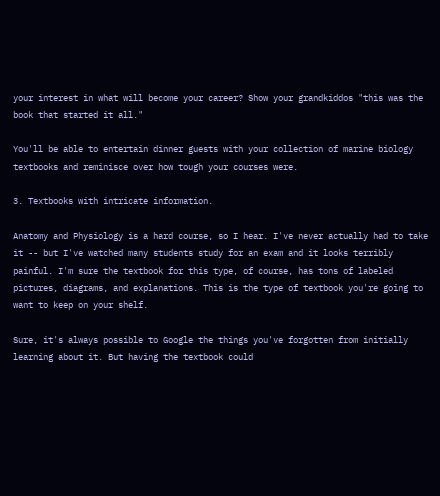your interest in what will become your career? Show your grandkiddos "this was the book that started it all."

You'll be able to entertain dinner guests with your collection of marine biology textbooks and reminisce over how tough your courses were.

3. Textbooks with intricate information.

Anatomy and Physiology is a hard course, so I hear. I've never actually had to take it -- but I've watched many students study for an exam and it looks terribly painful. I'm sure the textbook for this type, of course, has tons of labeled pictures, diagrams, and explanations. This is the type of textbook you're going to want to keep on your shelf.

Sure, it's always possible to Google the things you've forgotten from initially learning about it. But having the textbook could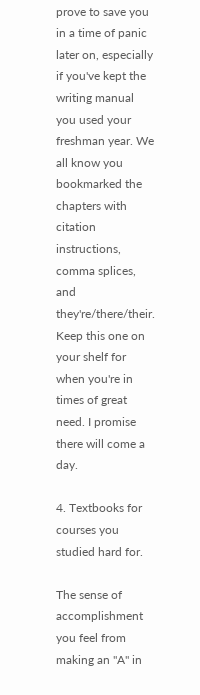prove to save you in a time of panic later on, especially if you've kept the writing manual you used your freshman year. We all know you bookmarked the chapters with citation instructions, comma splices, and they're/there/their. Keep this one on your shelf for when you're in times of great need. I promise there will come a day.

4. Textbooks for courses you studied hard for.

The sense of accomplishment you feel from making an "A" in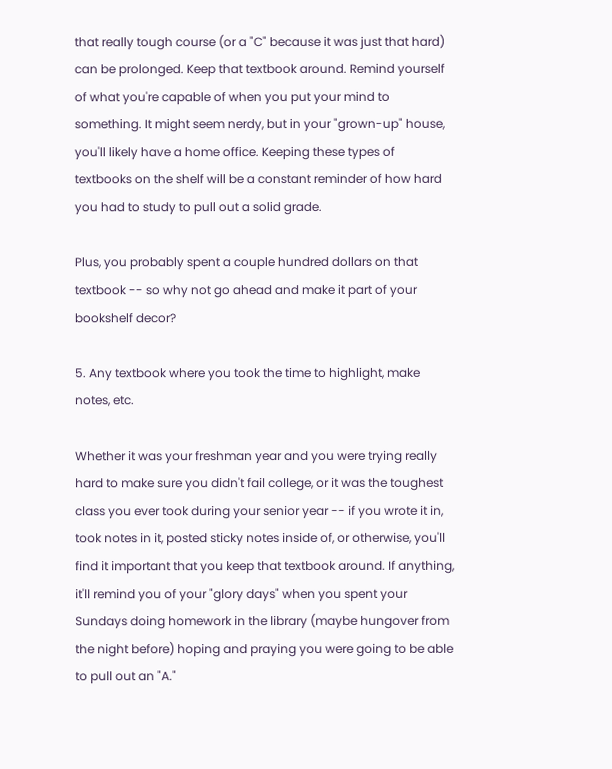that really tough course (or a "C" because it was just that hard) can be prolonged. Keep that textbook around. Remind yourself of what you're capable of when you put your mind to something. It might seem nerdy, but in your "grown-up" house, you'll likely have a home office. Keeping these types of textbooks on the shelf will be a constant reminder of how hard you had to study to pull out a solid grade.

Plus, you probably spent a couple hundred dollars on that textbook -- so why not go ahead and make it part of your bookshelf decor?

5. Any textbook where you took the time to highlight, make notes, etc.

Whether it was your freshman year and you were trying really hard to make sure you didn't fail college, or it was the toughest class you ever took during your senior year -- if you wrote it in, took notes in it, posted sticky notes inside of, or otherwise, you'll find it important that you keep that textbook around. If anything, it'll remind you of your "glory days" when you spent your Sundays doing homework in the library (maybe hungover from the night before) hoping and praying you were going to be able to pull out an "A."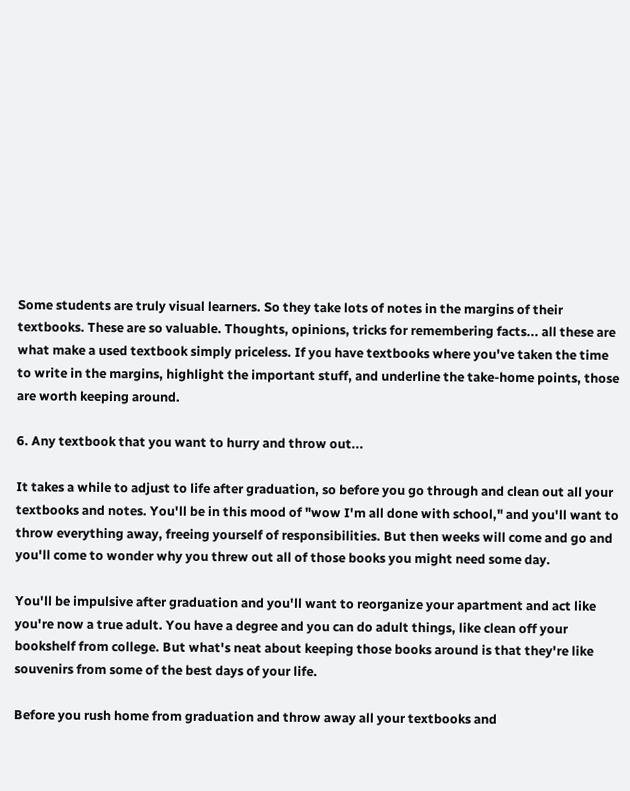Some students are truly visual learners. So they take lots of notes in the margins of their textbooks. These are so valuable. Thoughts, opinions, tricks for remembering facts... all these are what make a used textbook simply priceless. If you have textbooks where you've taken the time to write in the margins, highlight the important stuff, and underline the take-home points, those are worth keeping around.

6. Any textbook that you want to hurry and throw out...

It takes a while to adjust to life after graduation, so before you go through and clean out all your textbooks and notes. You'll be in this mood of "wow I'm all done with school," and you'll want to throw everything away, freeing yourself of responsibilities. But then weeks will come and go and you'll come to wonder why you threw out all of those books you might need some day.

You'll be impulsive after graduation and you'll want to reorganize your apartment and act like you're now a true adult. You have a degree and you can do adult things, like clean off your bookshelf from college. But what's neat about keeping those books around is that they're like souvenirs from some of the best days of your life.

Before you rush home from graduation and throw away all your textbooks and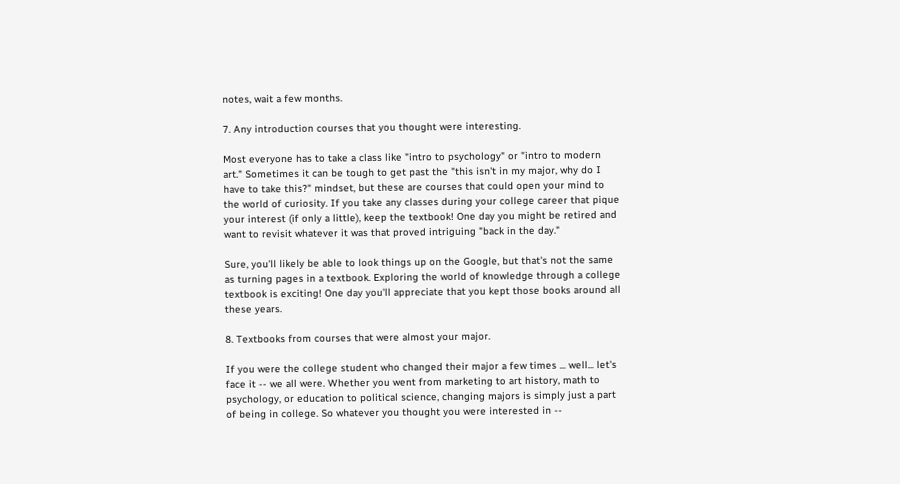notes, wait a few months.

7. Any introduction courses that you thought were interesting.

Most everyone has to take a class like "intro to psychology" or "intro to modern art." Sometimes it can be tough to get past the "this isn't in my major, why do I have to take this?" mindset, but these are courses that could open your mind to the world of curiosity. If you take any classes during your college career that pique your interest (if only a little), keep the textbook! One day you might be retired and want to revisit whatever it was that proved intriguing "back in the day."

Sure, you'll likely be able to look things up on the Google, but that's not the same as turning pages in a textbook. Exploring the world of knowledge through a college textbook is exciting! One day you'll appreciate that you kept those books around all these years.

8. Textbooks from courses that were almost your major.

If you were the college student who changed their major a few times ... well... let's face it -- we all were. Whether you went from marketing to art history, math to psychology, or education to political science, changing majors is simply just a part of being in college. So whatever you thought you were interested in --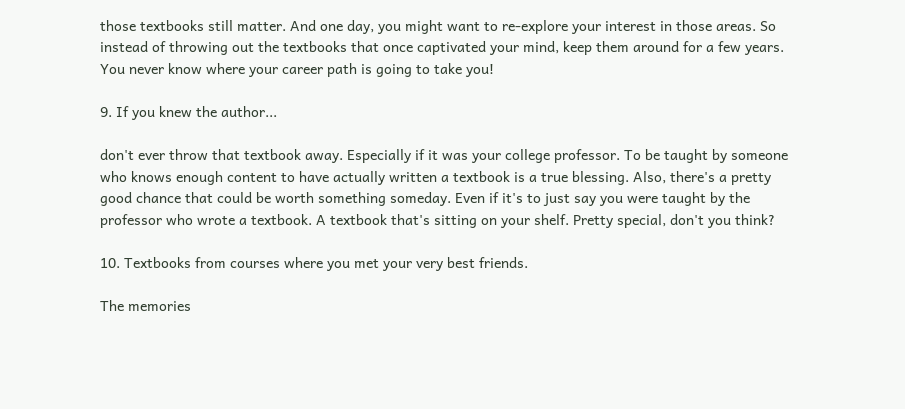those textbooks still matter. And one day, you might want to re-explore your interest in those areas. So instead of throwing out the textbooks that once captivated your mind, keep them around for a few years. You never know where your career path is going to take you!

9. If you knew the author...

don't ever throw that textbook away. Especially if it was your college professor. To be taught by someone who knows enough content to have actually written a textbook is a true blessing. Also, there's a pretty good chance that could be worth something someday. Even if it's to just say you were taught by the professor who wrote a textbook. A textbook that's sitting on your shelf. Pretty special, don't you think?

10. Textbooks from courses where you met your very best friends.

The memories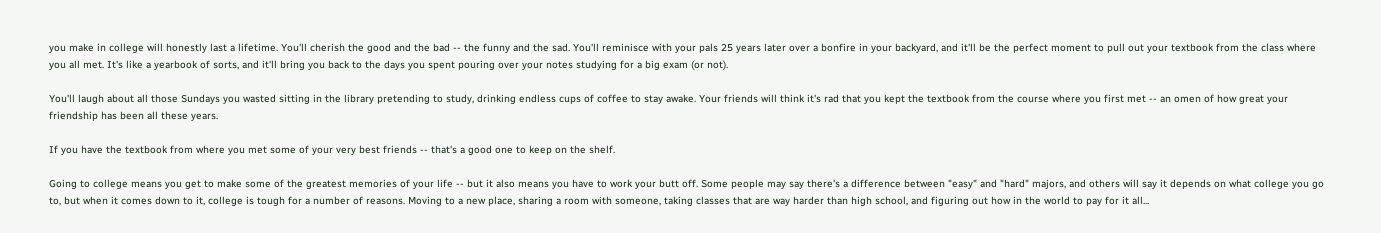you make in college will honestly last a lifetime. You'll cherish the good and the bad -- the funny and the sad. You'll reminisce with your pals 25 years later over a bonfire in your backyard, and it'll be the perfect moment to pull out your textbook from the class where you all met. It's like a yearbook of sorts, and it'll bring you back to the days you spent pouring over your notes studying for a big exam (or not).

You'll laugh about all those Sundays you wasted sitting in the library pretending to study, drinking endless cups of coffee to stay awake. Your friends will think it's rad that you kept the textbook from the course where you first met -- an omen of how great your friendship has been all these years.

If you have the textbook from where you met some of your very best friends -- that's a good one to keep on the shelf.

Going to college means you get to make some of the greatest memories of your life -- but it also means you have to work your butt off. Some people may say there's a difference between "easy" and "hard" majors, and others will say it depends on what college you go to, but when it comes down to it, college is tough for a number of reasons. Moving to a new place, sharing a room with someone, taking classes that are way harder than high school, and figuring out how in the world to pay for it all...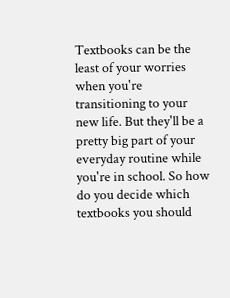Textbooks can be the least of your worries when you're transitioning to your new life. But they'll be a pretty big part of your everyday routine while you're in school. So how do you decide which textbooks you should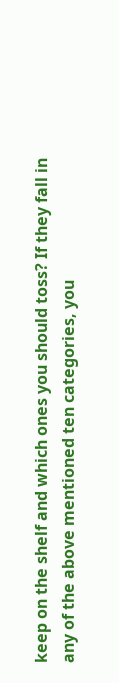keep on the shelf and which ones you should toss? If they fall in any of the above mentioned ten categories, you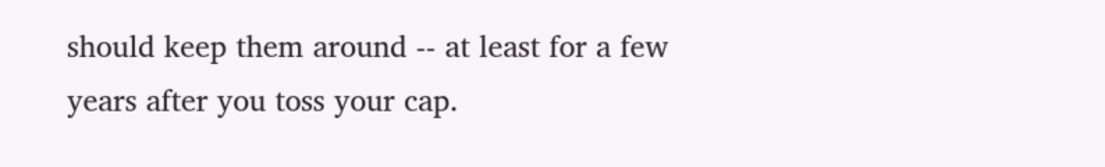should keep them around -- at least for a few years after you toss your cap.